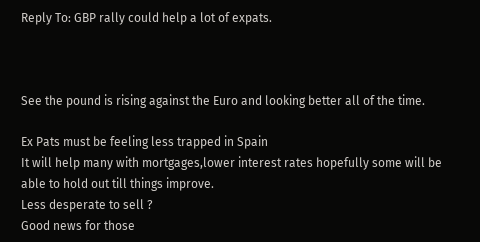Reply To: GBP rally could help a lot of expats.



See the pound is rising against the Euro and looking better all of the time.

Ex Pats must be feeling less trapped in Spain
It will help many with mortgages,lower interest rates hopefully some will be able to hold out till things improve.
Less desperate to sell ?
Good news for those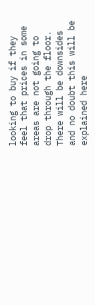looking to buy if they feel that prices in some areas are not going to drop through the floor.
There will be downsides and no doubt this will be explained here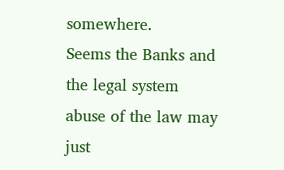somewhere.
Seems the Banks and the legal system abuse of the law may just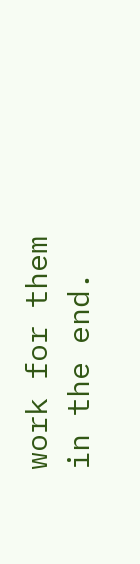work for them in the end.